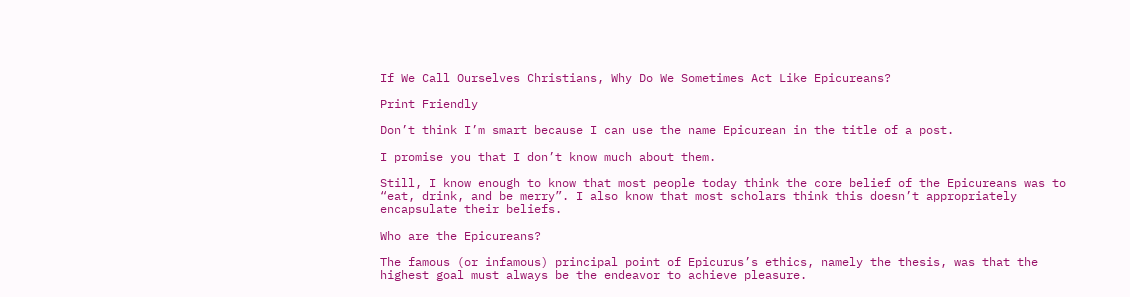If We Call Ourselves Christians, Why Do We Sometimes Act Like Epicureans?

Print Friendly

Don’t think I’m smart because I can use the name Epicurean in the title of a post.

I promise you that I don’t know much about them.

Still, I know enough to know that most people today think the core belief of the Epicureans was to “eat, drink, and be merry”. I also know that most scholars think this doesn’t appropriately encapsulate their beliefs.

Who are the Epicureans?

The famous (or infamous) principal point of Epicurus’s ethics, namely the thesis, was that the highest goal must always be the endeavor to achieve pleasure.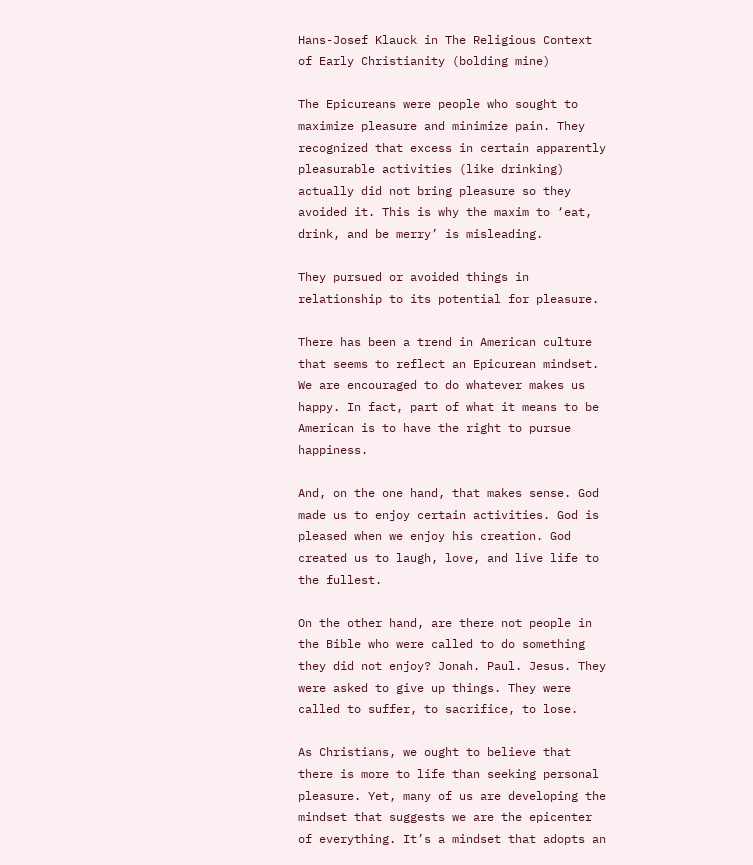Hans-Josef Klauck in The Religious Context of Early Christianity (bolding mine)

The Epicureans were people who sought to maximize pleasure and minimize pain. They recognized that excess in certain apparently pleasurable activities (like drinking) actually did not bring pleasure so they avoided it. This is why the maxim to ‘eat, drink, and be merry’ is misleading.

They pursued or avoided things in relationship to its potential for pleasure.

There has been a trend in American culture that seems to reflect an Epicurean mindset. We are encouraged to do whatever makes us happy. In fact, part of what it means to be American is to have the right to pursue happiness.

And, on the one hand, that makes sense. God made us to enjoy certain activities. God is pleased when we enjoy his creation. God created us to laugh, love, and live life to the fullest.

On the other hand, are there not people in the Bible who were called to do something they did not enjoy? Jonah. Paul. Jesus. They were asked to give up things. They were called to suffer, to sacrifice, to lose.

As Christians, we ought to believe that there is more to life than seeking personal pleasure. Yet, many of us are developing the mindset that suggests we are the epicenter of everything. It’s a mindset that adopts an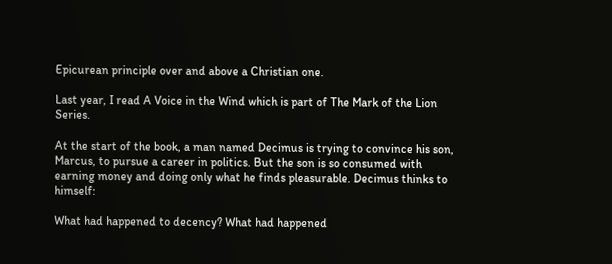Epicurean principle over and above a Christian one.

Last year, I read A Voice in the Wind which is part of The Mark of the Lion Series.

At the start of the book, a man named Decimus is trying to convince his son, Marcus, to pursue a career in politics. But the son is so consumed with earning money and doing only what he finds pleasurable. Decimus thinks to himself:

What had happened to decency? What had happened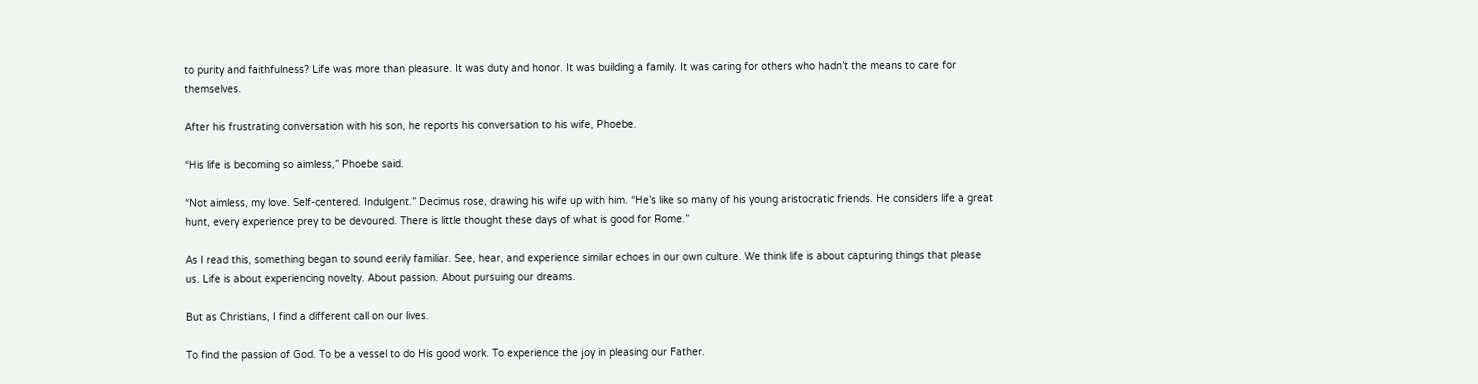to purity and faithfulness? Life was more than pleasure. It was duty and honor. It was building a family. It was caring for others who hadn’t the means to care for themselves.

After his frustrating conversation with his son, he reports his conversation to his wife, Phoebe.

“His life is becoming so aimless,” Phoebe said.

“Not aimless, my love. Self-centered. Indulgent.” Decimus rose, drawing his wife up with him. “He’s like so many of his young aristocratic friends. He considers life a great hunt, every experience prey to be devoured. There is little thought these days of what is good for Rome.”

As I read this, something began to sound eerily familiar. See, hear, and experience similar echoes in our own culture. We think life is about capturing things that please us. Life is about experiencing novelty. About passion. About pursuing our dreams.

But as Christians, I find a different call on our lives.

To find the passion of God. To be a vessel to do His good work. To experience the joy in pleasing our Father.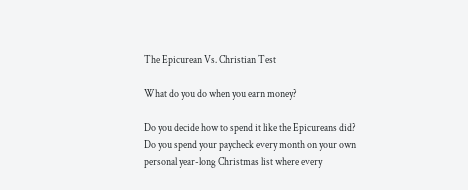The Epicurean Vs. Christian Test

What do you do when you earn money?

Do you decide how to spend it like the Epicureans did? Do you spend your paycheck every month on your own personal year-long Christmas list where every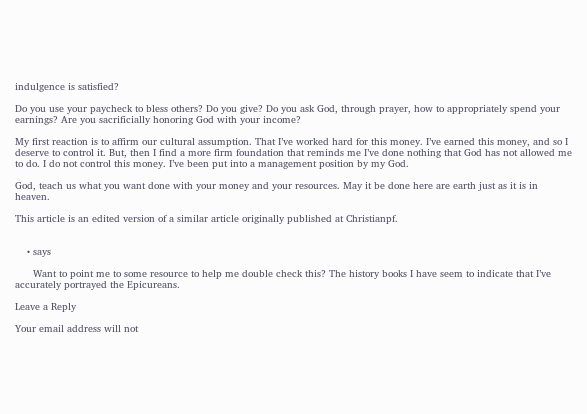indulgence is satisfied?

Do you use your paycheck to bless others? Do you give? Do you ask God, through prayer, how to appropriately spend your earnings? Are you sacrificially honoring God with your income?

My first reaction is to affirm our cultural assumption. That I’ve worked hard for this money. I’ve earned this money, and so I deserve to control it. But, then I find a more firm foundation that reminds me I’ve done nothing that God has not allowed me to do. I do not control this money. I’ve been put into a management position by my God.

God, teach us what you want done with your money and your resources. May it be done here are earth just as it is in heaven.

This article is an edited version of a similar article originally published at Christianpf.


    • says

      Want to point me to some resource to help me double check this? The history books I have seem to indicate that I’ve accurately portrayed the Epicureans.

Leave a Reply

Your email address will not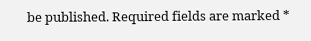be published. Required fields are marked *